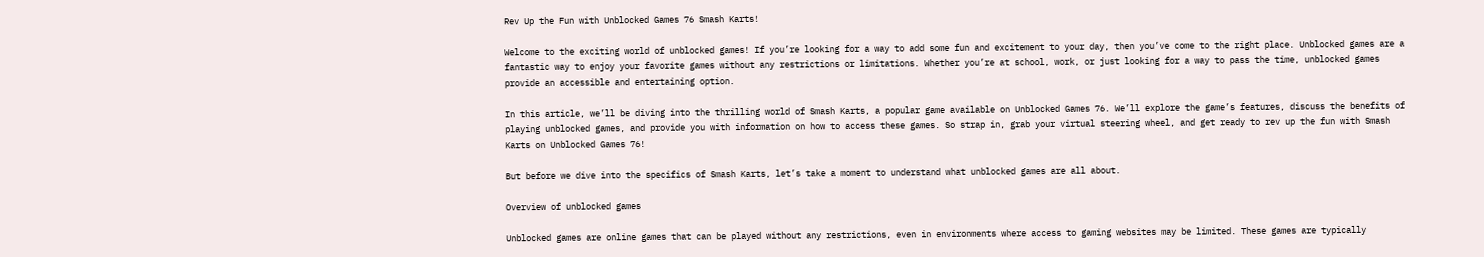Rev Up the Fun with Unblocked Games 76 Smash Karts!

Welcome to the exciting world of unblocked games! If you’re looking for a way to add some fun and excitement to your day, then you’ve come to the right place. Unblocked games are a fantastic way to enjoy your favorite games without any restrictions or limitations. Whether you’re at school, work, or just looking for a way to pass the time, unblocked games provide an accessible and entertaining option.

In this article, we’ll be diving into the thrilling world of Smash Karts, a popular game available on Unblocked Games 76. We’ll explore the game’s features, discuss the benefits of playing unblocked games, and provide you with information on how to access these games. So strap in, grab your virtual steering wheel, and get ready to rev up the fun with Smash Karts on Unblocked Games 76!

But before we dive into the specifics of Smash Karts, let’s take a moment to understand what unblocked games are all about.

Overview of unblocked games

Unblocked games are online games that can be played without any restrictions, even in environments where access to gaming websites may be limited. These games are typically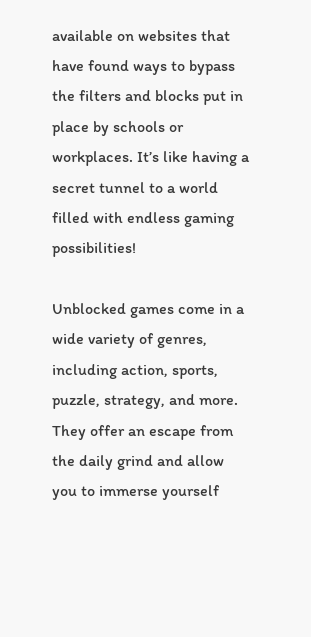available on websites that have found ways to bypass the filters and blocks put in place by schools or workplaces. It’s like having a secret tunnel to a world filled with endless gaming possibilities!

Unblocked games come in a wide variety of genres, including action, sports, puzzle, strategy, and more. They offer an escape from the daily grind and allow you to immerse yourself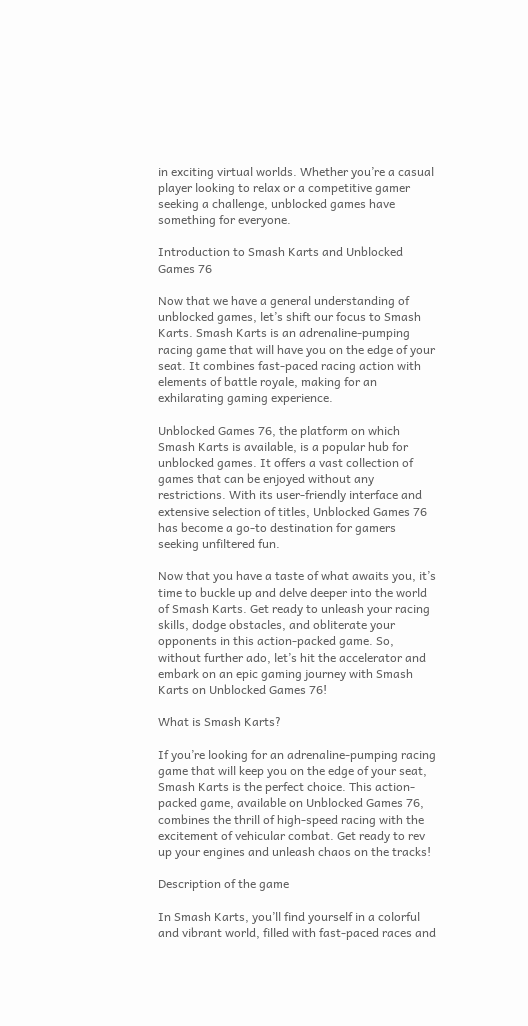in exciting virtual worlds. Whether you’re a casual player looking to relax or a competitive gamer seeking a challenge, unblocked games have something for everyone.

Introduction to Smash Karts and Unblocked Games 76

Now that we have a general understanding of unblocked games, let’s shift our focus to Smash Karts. Smash Karts is an adrenaline-pumping racing game that will have you on the edge of your seat. It combines fast-paced racing action with elements of battle royale, making for an exhilarating gaming experience.

Unblocked Games 76, the platform on which Smash Karts is available, is a popular hub for unblocked games. It offers a vast collection of games that can be enjoyed without any restrictions. With its user-friendly interface and extensive selection of titles, Unblocked Games 76 has become a go-to destination for gamers seeking unfiltered fun.

Now that you have a taste of what awaits you, it’s time to buckle up and delve deeper into the world of Smash Karts. Get ready to unleash your racing skills, dodge obstacles, and obliterate your opponents in this action-packed game. So, without further ado, let’s hit the accelerator and embark on an epic gaming journey with Smash Karts on Unblocked Games 76!

What is Smash Karts?

If you’re looking for an adrenaline-pumping racing game that will keep you on the edge of your seat, Smash Karts is the perfect choice. This action-packed game, available on Unblocked Games 76, combines the thrill of high-speed racing with the excitement of vehicular combat. Get ready to rev up your engines and unleash chaos on the tracks!

Description of the game

In Smash Karts, you’ll find yourself in a colorful and vibrant world, filled with fast-paced races and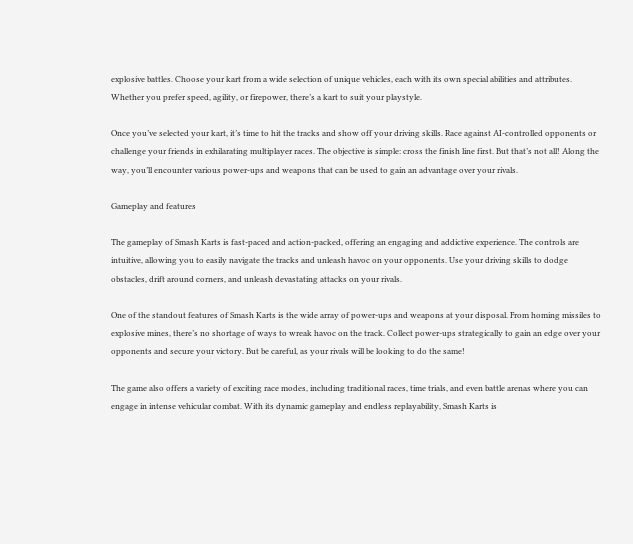explosive battles. Choose your kart from a wide selection of unique vehicles, each with its own special abilities and attributes. Whether you prefer speed, agility, or firepower, there’s a kart to suit your playstyle.

Once you’ve selected your kart, it’s time to hit the tracks and show off your driving skills. Race against AI-controlled opponents or challenge your friends in exhilarating multiplayer races. The objective is simple: cross the finish line first. But that’s not all! Along the way, you’ll encounter various power-ups and weapons that can be used to gain an advantage over your rivals.

Gameplay and features

The gameplay of Smash Karts is fast-paced and action-packed, offering an engaging and addictive experience. The controls are intuitive, allowing you to easily navigate the tracks and unleash havoc on your opponents. Use your driving skills to dodge obstacles, drift around corners, and unleash devastating attacks on your rivals.

One of the standout features of Smash Karts is the wide array of power-ups and weapons at your disposal. From homing missiles to explosive mines, there’s no shortage of ways to wreak havoc on the track. Collect power-ups strategically to gain an edge over your opponents and secure your victory. But be careful, as your rivals will be looking to do the same!

The game also offers a variety of exciting race modes, including traditional races, time trials, and even battle arenas where you can engage in intense vehicular combat. With its dynamic gameplay and endless replayability, Smash Karts is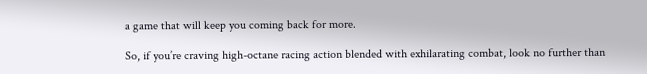a game that will keep you coming back for more.

So, if you’re craving high-octane racing action blended with exhilarating combat, look no further than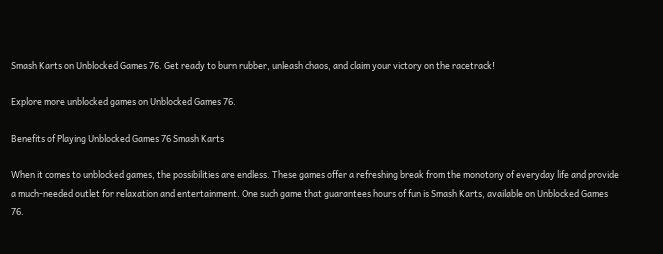Smash Karts on Unblocked Games 76. Get ready to burn rubber, unleash chaos, and claim your victory on the racetrack!

Explore more unblocked games on Unblocked Games 76.

Benefits of Playing Unblocked Games 76 Smash Karts

When it comes to unblocked games, the possibilities are endless. These games offer a refreshing break from the monotony of everyday life and provide a much-needed outlet for relaxation and entertainment. One such game that guarantees hours of fun is Smash Karts, available on Unblocked Games 76.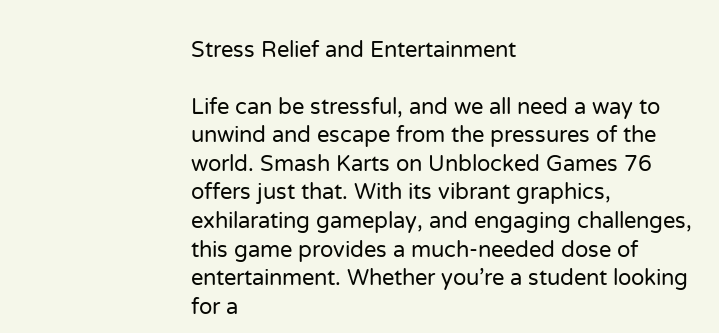Stress Relief and Entertainment

Life can be stressful, and we all need a way to unwind and escape from the pressures of the world. Smash Karts on Unblocked Games 76 offers just that. With its vibrant graphics, exhilarating gameplay, and engaging challenges, this game provides a much-needed dose of entertainment. Whether you’re a student looking for a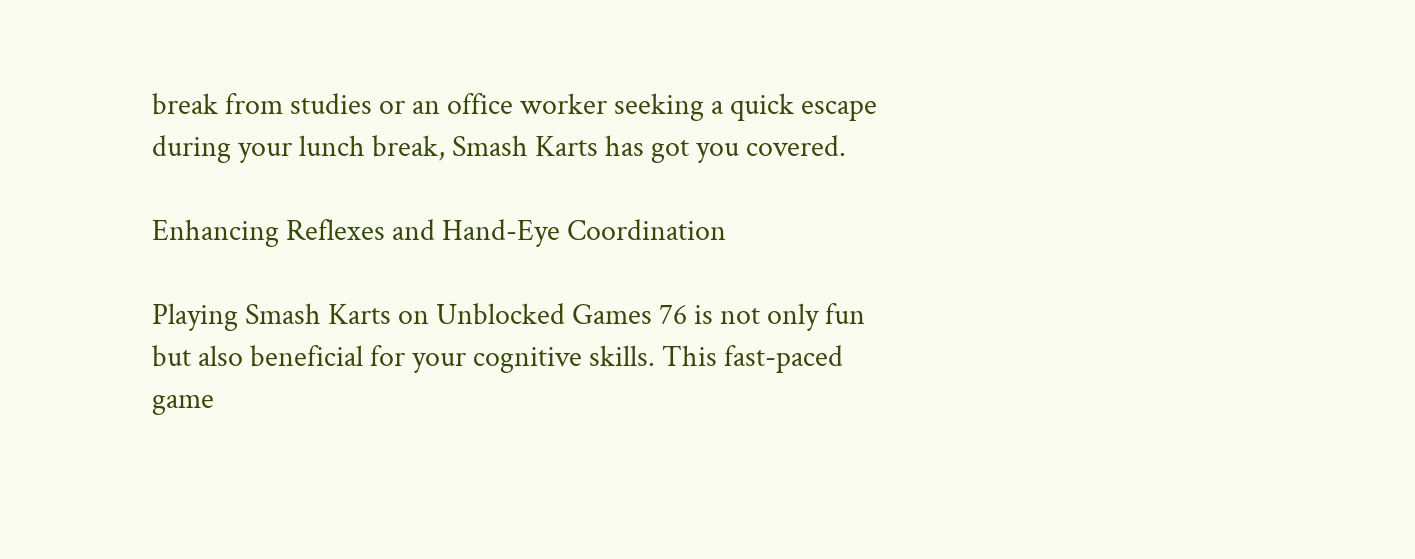break from studies or an office worker seeking a quick escape during your lunch break, Smash Karts has got you covered.

Enhancing Reflexes and Hand-Eye Coordination

Playing Smash Karts on Unblocked Games 76 is not only fun but also beneficial for your cognitive skills. This fast-paced game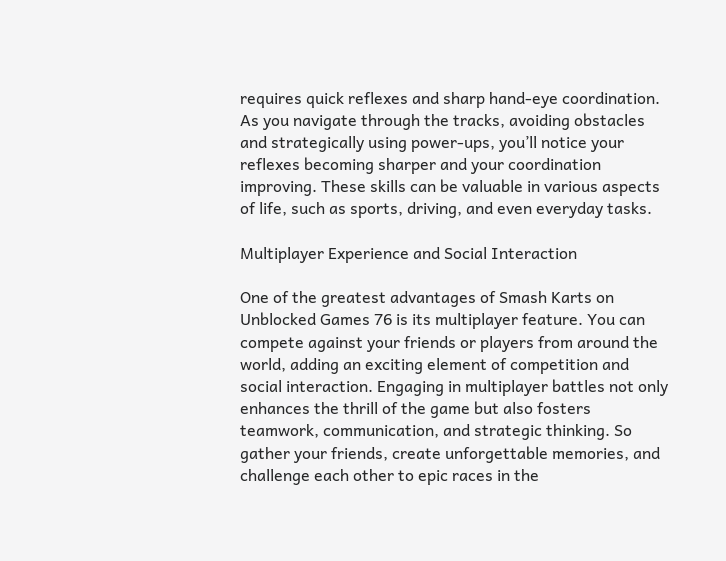requires quick reflexes and sharp hand-eye coordination. As you navigate through the tracks, avoiding obstacles and strategically using power-ups, you’ll notice your reflexes becoming sharper and your coordination improving. These skills can be valuable in various aspects of life, such as sports, driving, and even everyday tasks.

Multiplayer Experience and Social Interaction

One of the greatest advantages of Smash Karts on Unblocked Games 76 is its multiplayer feature. You can compete against your friends or players from around the world, adding an exciting element of competition and social interaction. Engaging in multiplayer battles not only enhances the thrill of the game but also fosters teamwork, communication, and strategic thinking. So gather your friends, create unforgettable memories, and challenge each other to epic races in the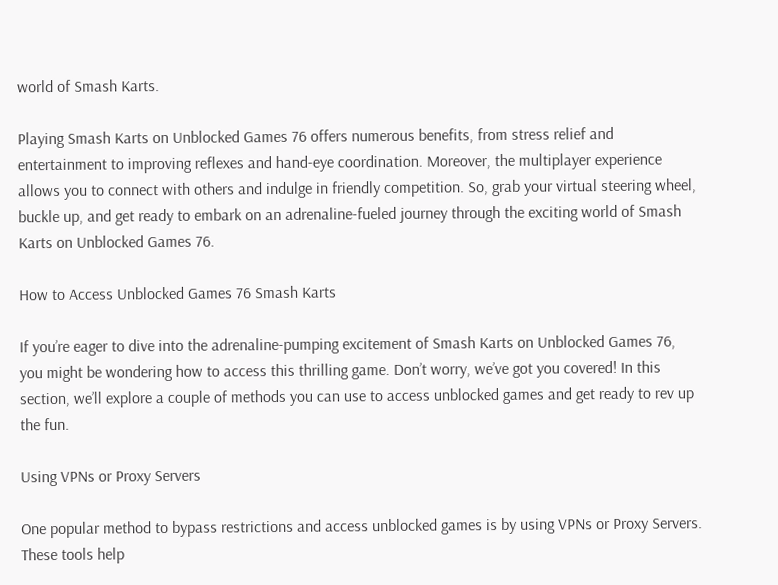world of Smash Karts.

Playing Smash Karts on Unblocked Games 76 offers numerous benefits, from stress relief and entertainment to improving reflexes and hand-eye coordination. Moreover, the multiplayer experience allows you to connect with others and indulge in friendly competition. So, grab your virtual steering wheel, buckle up, and get ready to embark on an adrenaline-fueled journey through the exciting world of Smash Karts on Unblocked Games 76.

How to Access Unblocked Games 76 Smash Karts

If you’re eager to dive into the adrenaline-pumping excitement of Smash Karts on Unblocked Games 76, you might be wondering how to access this thrilling game. Don’t worry, we’ve got you covered! In this section, we’ll explore a couple of methods you can use to access unblocked games and get ready to rev up the fun.

Using VPNs or Proxy Servers

One popular method to bypass restrictions and access unblocked games is by using VPNs or Proxy Servers. These tools help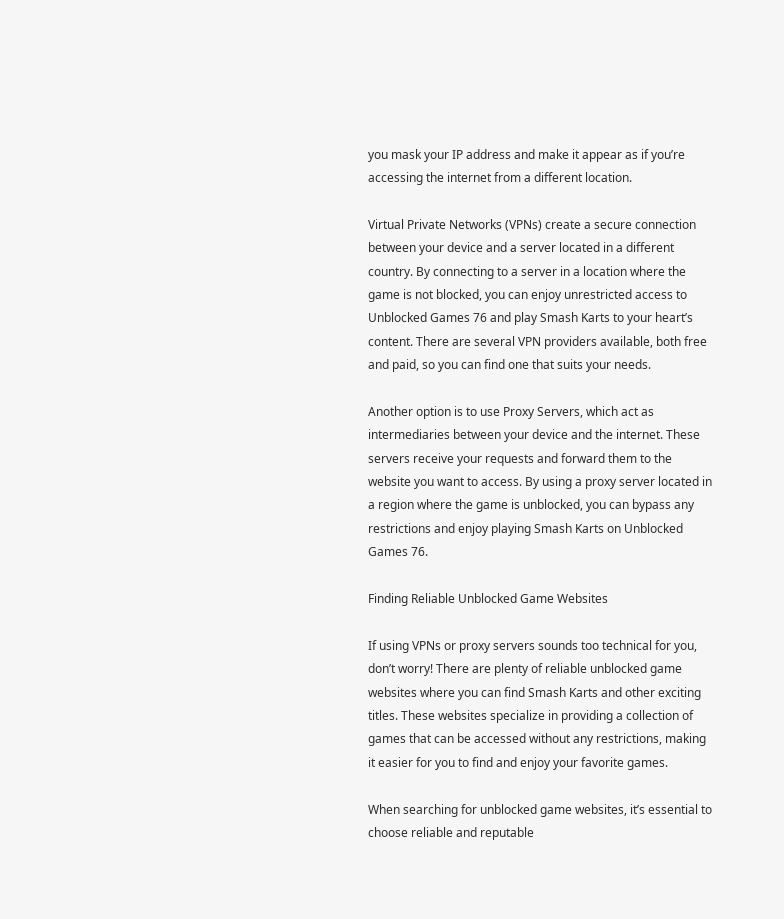you mask your IP address and make it appear as if you’re accessing the internet from a different location.

Virtual Private Networks (VPNs) create a secure connection between your device and a server located in a different country. By connecting to a server in a location where the game is not blocked, you can enjoy unrestricted access to Unblocked Games 76 and play Smash Karts to your heart’s content. There are several VPN providers available, both free and paid, so you can find one that suits your needs.

Another option is to use Proxy Servers, which act as intermediaries between your device and the internet. These servers receive your requests and forward them to the website you want to access. By using a proxy server located in a region where the game is unblocked, you can bypass any restrictions and enjoy playing Smash Karts on Unblocked Games 76.

Finding Reliable Unblocked Game Websites

If using VPNs or proxy servers sounds too technical for you, don’t worry! There are plenty of reliable unblocked game websites where you can find Smash Karts and other exciting titles. These websites specialize in providing a collection of games that can be accessed without any restrictions, making it easier for you to find and enjoy your favorite games.

When searching for unblocked game websites, it’s essential to choose reliable and reputable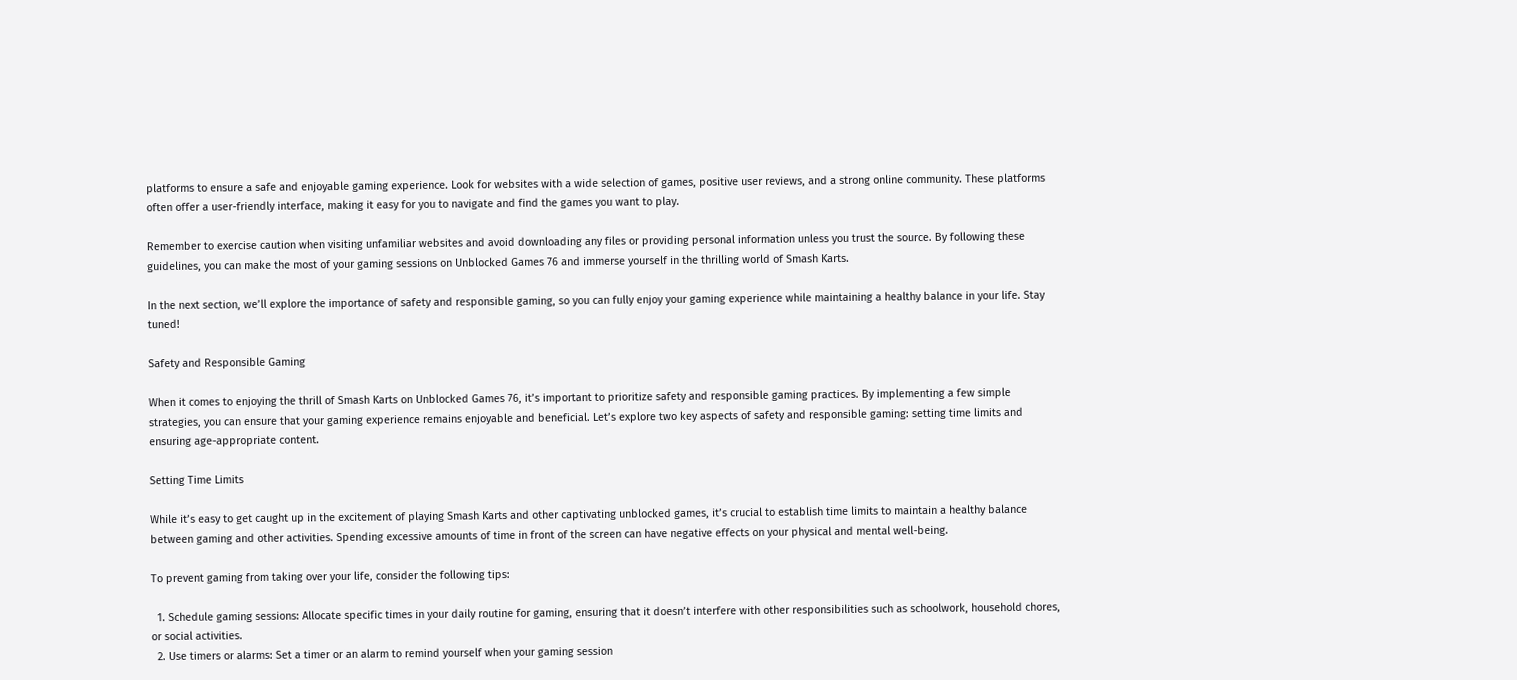platforms to ensure a safe and enjoyable gaming experience. Look for websites with a wide selection of games, positive user reviews, and a strong online community. These platforms often offer a user-friendly interface, making it easy for you to navigate and find the games you want to play.

Remember to exercise caution when visiting unfamiliar websites and avoid downloading any files or providing personal information unless you trust the source. By following these guidelines, you can make the most of your gaming sessions on Unblocked Games 76 and immerse yourself in the thrilling world of Smash Karts.

In the next section, we’ll explore the importance of safety and responsible gaming, so you can fully enjoy your gaming experience while maintaining a healthy balance in your life. Stay tuned!

Safety and Responsible Gaming

When it comes to enjoying the thrill of Smash Karts on Unblocked Games 76, it’s important to prioritize safety and responsible gaming practices. By implementing a few simple strategies, you can ensure that your gaming experience remains enjoyable and beneficial. Let’s explore two key aspects of safety and responsible gaming: setting time limits and ensuring age-appropriate content.

Setting Time Limits

While it’s easy to get caught up in the excitement of playing Smash Karts and other captivating unblocked games, it’s crucial to establish time limits to maintain a healthy balance between gaming and other activities. Spending excessive amounts of time in front of the screen can have negative effects on your physical and mental well-being.

To prevent gaming from taking over your life, consider the following tips:

  1. Schedule gaming sessions: Allocate specific times in your daily routine for gaming, ensuring that it doesn’t interfere with other responsibilities such as schoolwork, household chores, or social activities.
  2. Use timers or alarms: Set a timer or an alarm to remind yourself when your gaming session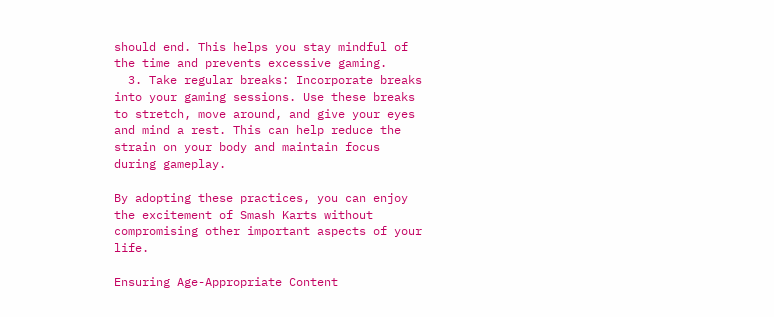should end. This helps you stay mindful of the time and prevents excessive gaming.
  3. Take regular breaks: Incorporate breaks into your gaming sessions. Use these breaks to stretch, move around, and give your eyes and mind a rest. This can help reduce the strain on your body and maintain focus during gameplay.

By adopting these practices, you can enjoy the excitement of Smash Karts without compromising other important aspects of your life.

Ensuring Age-Appropriate Content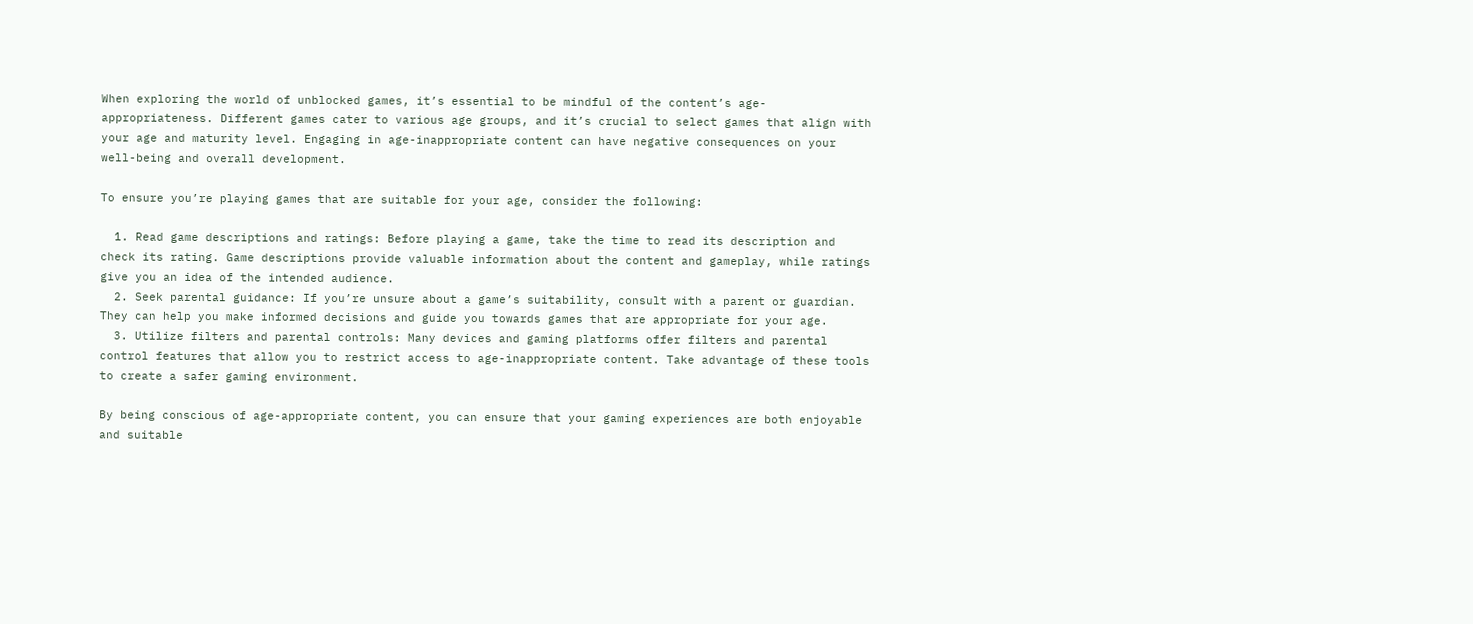When exploring the world of unblocked games, it’s essential to be mindful of the content’s age-appropriateness. Different games cater to various age groups, and it’s crucial to select games that align with your age and maturity level. Engaging in age-inappropriate content can have negative consequences on your well-being and overall development.

To ensure you’re playing games that are suitable for your age, consider the following:

  1. Read game descriptions and ratings: Before playing a game, take the time to read its description and check its rating. Game descriptions provide valuable information about the content and gameplay, while ratings give you an idea of the intended audience.
  2. Seek parental guidance: If you’re unsure about a game’s suitability, consult with a parent or guardian. They can help you make informed decisions and guide you towards games that are appropriate for your age.
  3. Utilize filters and parental controls: Many devices and gaming platforms offer filters and parental control features that allow you to restrict access to age-inappropriate content. Take advantage of these tools to create a safer gaming environment.

By being conscious of age-appropriate content, you can ensure that your gaming experiences are both enjoyable and suitable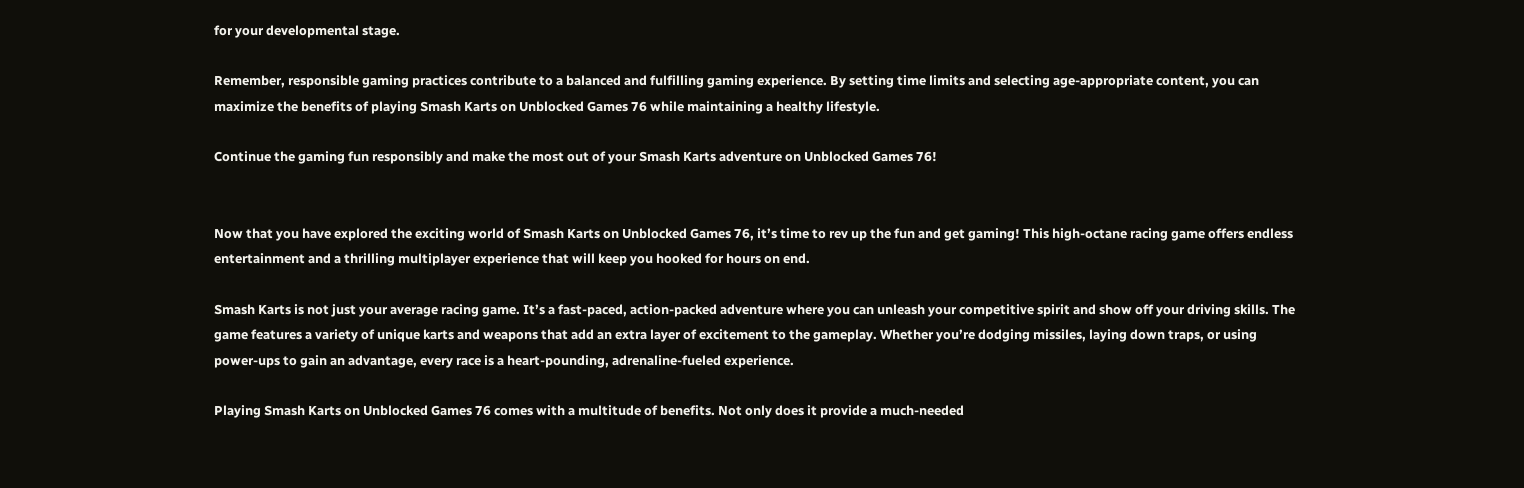for your developmental stage.

Remember, responsible gaming practices contribute to a balanced and fulfilling gaming experience. By setting time limits and selecting age-appropriate content, you can maximize the benefits of playing Smash Karts on Unblocked Games 76 while maintaining a healthy lifestyle.

Continue the gaming fun responsibly and make the most out of your Smash Karts adventure on Unblocked Games 76!


Now that you have explored the exciting world of Smash Karts on Unblocked Games 76, it’s time to rev up the fun and get gaming! This high-octane racing game offers endless entertainment and a thrilling multiplayer experience that will keep you hooked for hours on end.

Smash Karts is not just your average racing game. It’s a fast-paced, action-packed adventure where you can unleash your competitive spirit and show off your driving skills. The game features a variety of unique karts and weapons that add an extra layer of excitement to the gameplay. Whether you’re dodging missiles, laying down traps, or using power-ups to gain an advantage, every race is a heart-pounding, adrenaline-fueled experience.

Playing Smash Karts on Unblocked Games 76 comes with a multitude of benefits. Not only does it provide a much-needed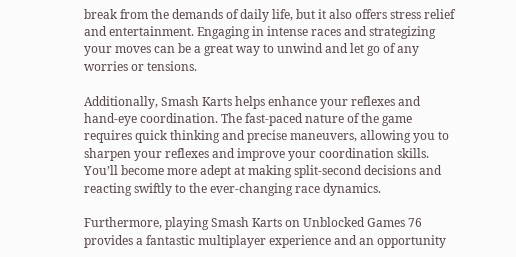break from the demands of daily life, but it also offers stress relief and entertainment. Engaging in intense races and strategizing your moves can be a great way to unwind and let go of any worries or tensions.

Additionally, Smash Karts helps enhance your reflexes and hand-eye coordination. The fast-paced nature of the game requires quick thinking and precise maneuvers, allowing you to sharpen your reflexes and improve your coordination skills. You’ll become more adept at making split-second decisions and reacting swiftly to the ever-changing race dynamics.

Furthermore, playing Smash Karts on Unblocked Games 76 provides a fantastic multiplayer experience and an opportunity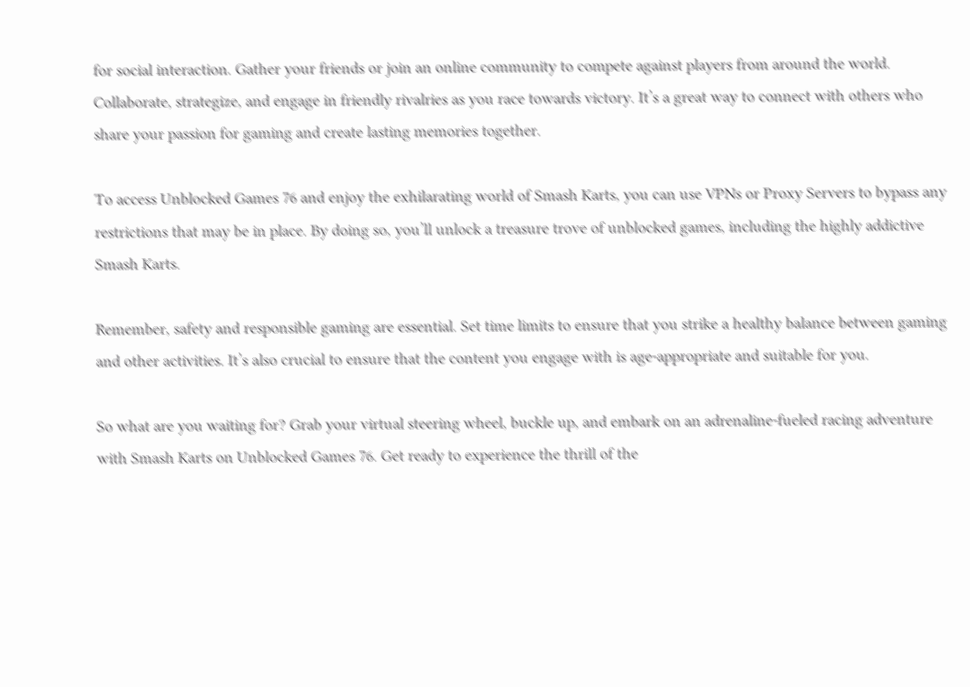for social interaction. Gather your friends or join an online community to compete against players from around the world. Collaborate, strategize, and engage in friendly rivalries as you race towards victory. It’s a great way to connect with others who share your passion for gaming and create lasting memories together.

To access Unblocked Games 76 and enjoy the exhilarating world of Smash Karts, you can use VPNs or Proxy Servers to bypass any restrictions that may be in place. By doing so, you’ll unlock a treasure trove of unblocked games, including the highly addictive Smash Karts.

Remember, safety and responsible gaming are essential. Set time limits to ensure that you strike a healthy balance between gaming and other activities. It’s also crucial to ensure that the content you engage with is age-appropriate and suitable for you.

So what are you waiting for? Grab your virtual steering wheel, buckle up, and embark on an adrenaline-fueled racing adventure with Smash Karts on Unblocked Games 76. Get ready to experience the thrill of the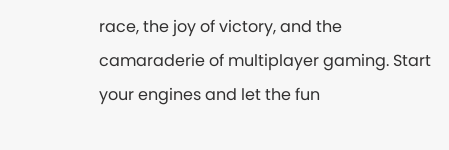race, the joy of victory, and the camaraderie of multiplayer gaming. Start your engines and let the fun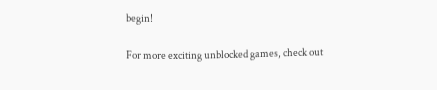begin!

For more exciting unblocked games, check out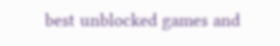best unblocked games and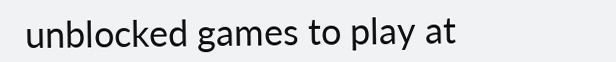unblocked games to play at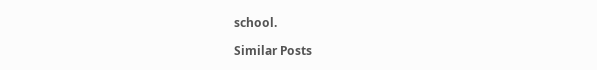school.

Similar Posts